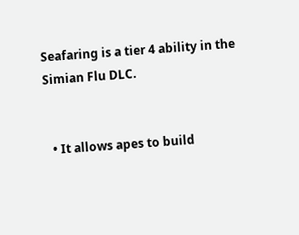Seafaring is a tier 4 ability in the Simian Flu DLC.


  • It allows apes to build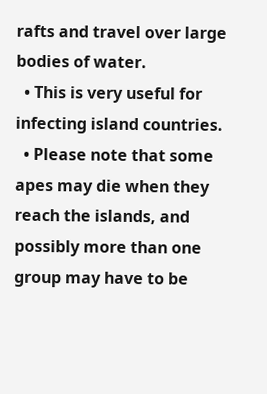rafts and travel over large bodies of water.
  • This is very useful for infecting island countries.
  • Please note that some apes may die when they reach the islands, and possibly more than one group may have to be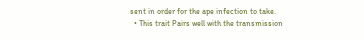sent in order for the ape infection to take.
  • This trait Pairs well with the transmission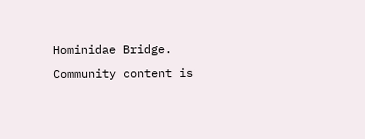Hominidae Bridge.
Community content is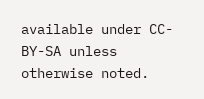available under CC-BY-SA unless otherwise noted.